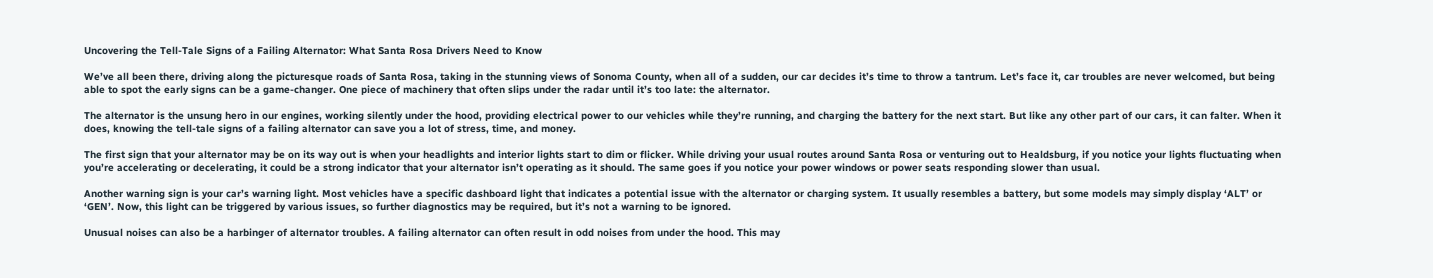Uncovering the Tell-Tale Signs of a Failing Alternator: What Santa Rosa Drivers Need to Know

We’ve all been there, driving along the picturesque roads of Santa Rosa, taking in the stunning views of Sonoma County, when all of a sudden, our car decides it’s time to throw a tantrum. Let’s face it, car troubles are never welcomed, but being able to spot the early signs can be a game-changer. One piece of machinery that often slips under the radar until it’s too late: the alternator.

The alternator is the unsung hero in our engines, working silently under the hood, providing electrical power to our vehicles while they’re running, and charging the battery for the next start. But like any other part of our cars, it can falter. When it does, knowing the tell-tale signs of a failing alternator can save you a lot of stress, time, and money.

The first sign that your alternator may be on its way out is when your headlights and interior lights start to dim or flicker. While driving your usual routes around Santa Rosa or venturing out to Healdsburg, if you notice your lights fluctuating when you’re accelerating or decelerating, it could be a strong indicator that your alternator isn’t operating as it should. The same goes if you notice your power windows or power seats responding slower than usual.

Another warning sign is your car’s warning light. Most vehicles have a specific dashboard light that indicates a potential issue with the alternator or charging system. It usually resembles a battery, but some models may simply display ‘ALT’ or ‘GEN’. Now, this light can be triggered by various issues, so further diagnostics may be required, but it’s not a warning to be ignored.

Unusual noises can also be a harbinger of alternator troubles. A failing alternator can often result in odd noises from under the hood. This may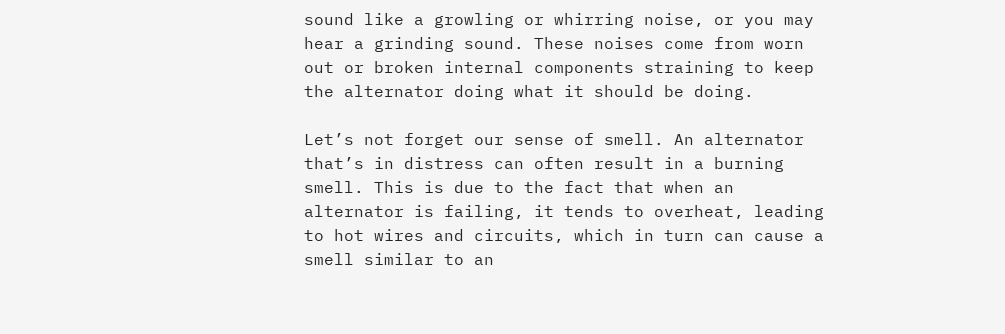sound like a growling or whirring noise, or you may hear a grinding sound. These noises come from worn out or broken internal components straining to keep the alternator doing what it should be doing.

Let’s not forget our sense of smell. An alternator that’s in distress can often result in a burning smell. This is due to the fact that when an alternator is failing, it tends to overheat, leading to hot wires and circuits, which in turn can cause a smell similar to an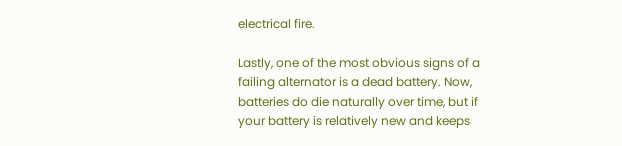electrical fire.

Lastly, one of the most obvious signs of a failing alternator is a dead battery. Now, batteries do die naturally over time, but if your battery is relatively new and keeps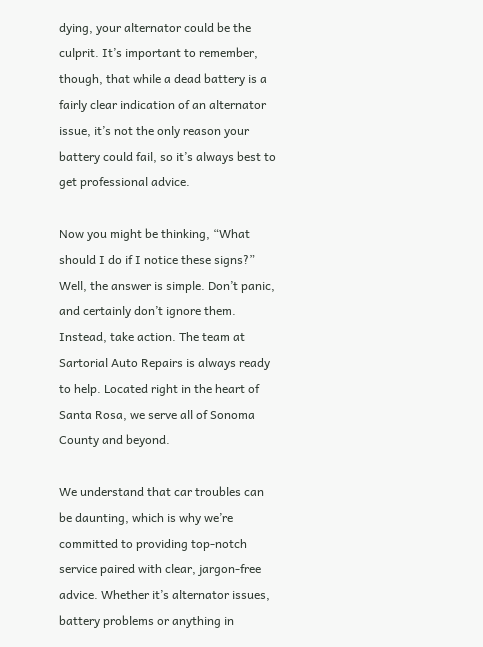dying, your alternator could be the culprit. It’s important to remember, though, that while a dead battery is a fairly clear indication of an alternator issue, it’s not the only reason your battery could fail, so it’s always best to get professional advice.

Now you might be thinking, “What should I do if I notice these signs?” Well, the answer is simple. Don’t panic, and certainly don’t ignore them. Instead, take action. The team at Sartorial Auto Repairs is always ready to help. Located right in the heart of Santa Rosa, we serve all of Sonoma County and beyond.

We understand that car troubles can be daunting, which is why we’re committed to providing top-notch service paired with clear, jargon-free advice. Whether it’s alternator issues, battery problems or anything in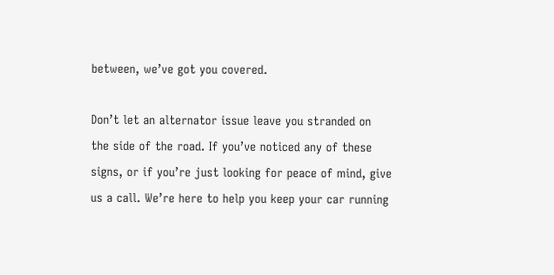between, we’ve got you covered.

Don’t let an alternator issue leave you stranded on the side of the road. If you’ve noticed any of these signs, or if you’re just looking for peace of mind, give us a call. We’re here to help you keep your car running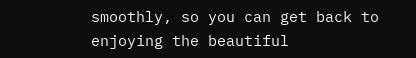smoothly, so you can get back to enjoying the beautiful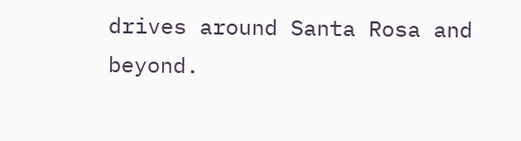drives around Santa Rosa and beyond.